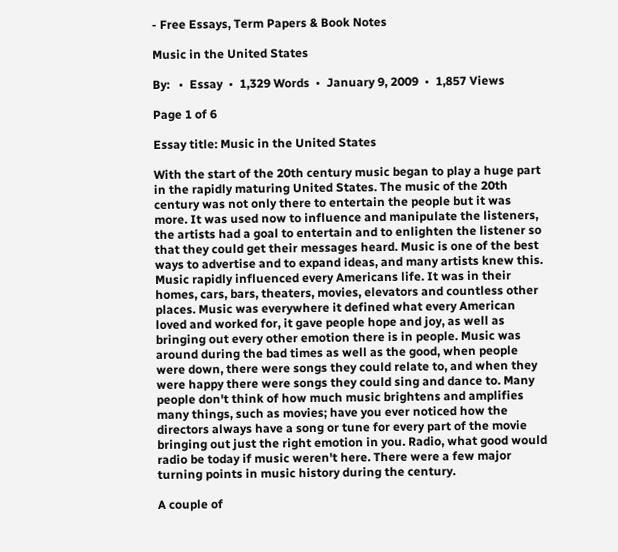- Free Essays, Term Papers & Book Notes

Music in the United States

By:   •  Essay  •  1,329 Words  •  January 9, 2009  •  1,857 Views

Page 1 of 6

Essay title: Music in the United States

With the start of the 20th century music began to play a huge part in the rapidly maturing United States. The music of the 20th century was not only there to entertain the people but it was more. It was used now to influence and manipulate the listeners, the artists had a goal to entertain and to enlighten the listener so that they could get their messages heard. Music is one of the best ways to advertise and to expand ideas, and many artists knew this. Music rapidly influenced every Americans life. It was in their homes, cars, bars, theaters, movies, elevators and countless other places. Music was everywhere it defined what every American loved and worked for, it gave people hope and joy, as well as bringing out every other emotion there is in people. Music was around during the bad times as well as the good, when people were down, there were songs they could relate to, and when they were happy there were songs they could sing and dance to. Many people don't think of how much music brightens and amplifies many things, such as movies; have you ever noticed how the directors always have a song or tune for every part of the movie bringing out just the right emotion in you. Radio, what good would radio be today if music weren't here. There were a few major turning points in music history during the century.

A couple of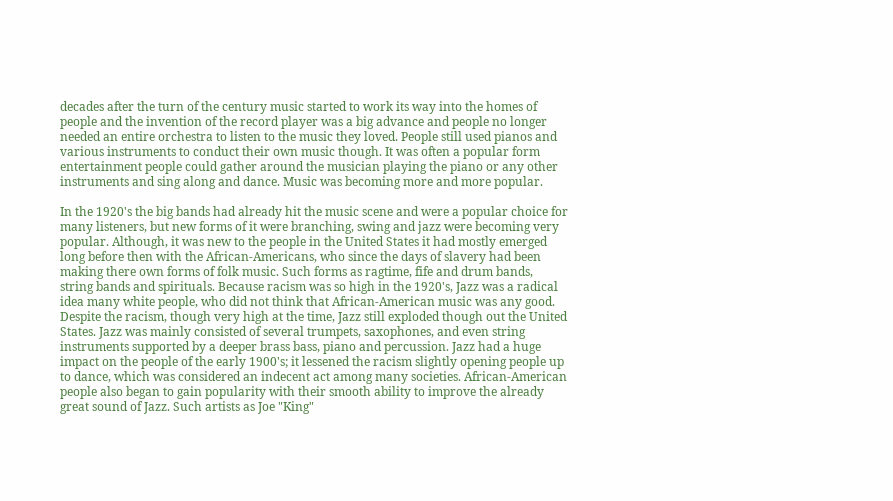decades after the turn of the century music started to work its way into the homes of people and the invention of the record player was a big advance and people no longer needed an entire orchestra to listen to the music they loved. People still used pianos and various instruments to conduct their own music though. It was often a popular form entertainment people could gather around the musician playing the piano or any other instruments and sing along and dance. Music was becoming more and more popular.

In the 1920's the big bands had already hit the music scene and were a popular choice for many listeners, but new forms of it were branching, swing and jazz were becoming very popular. Although, it was new to the people in the United States it had mostly emerged long before then with the African-Americans, who since the days of slavery had been making there own forms of folk music. Such forms as ragtime, fife and drum bands, string bands and spirituals. Because racism was so high in the 1920's, Jazz was a radical idea many white people, who did not think that African-American music was any good. Despite the racism, though very high at the time, Jazz still exploded though out the United States. Jazz was mainly consisted of several trumpets, saxophones, and even string instruments supported by a deeper brass bass, piano and percussion. Jazz had a huge impact on the people of the early 1900's; it lessened the racism slightly opening people up to dance, which was considered an indecent act among many societies. African-American people also began to gain popularity with their smooth ability to improve the already great sound of Jazz. Such artists as Joe "King"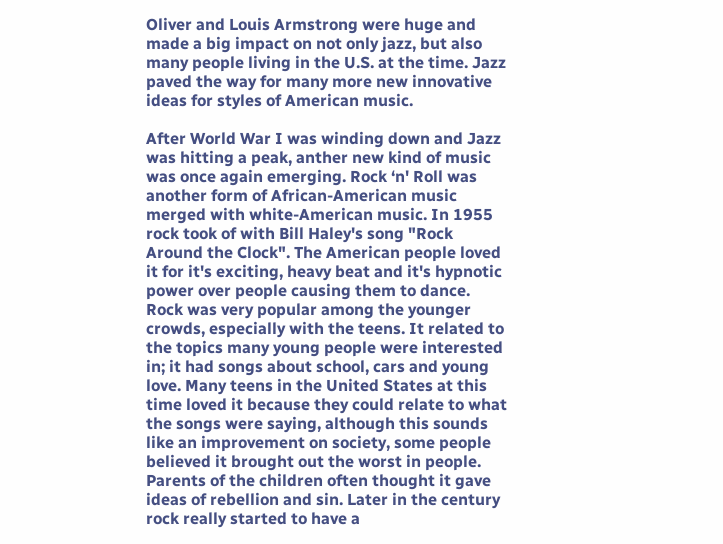Oliver and Louis Armstrong were huge and made a big impact on not only jazz, but also many people living in the U.S. at the time. Jazz paved the way for many more new innovative ideas for styles of American music.

After World War I was winding down and Jazz was hitting a peak, anther new kind of music was once again emerging. Rock ‘n' Roll was another form of African-American music merged with white-American music. In 1955 rock took of with Bill Haley's song "Rock Around the Clock". The American people loved it for it's exciting, heavy beat and it's hypnotic power over people causing them to dance. Rock was very popular among the younger crowds, especially with the teens. It related to the topics many young people were interested in; it had songs about school, cars and young love. Many teens in the United States at this time loved it because they could relate to what the songs were saying, although this sounds like an improvement on society, some people believed it brought out the worst in people. Parents of the children often thought it gave ideas of rebellion and sin. Later in the century rock really started to have a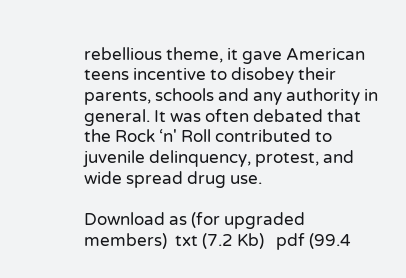rebellious theme, it gave American teens incentive to disobey their parents, schools and any authority in general. It was often debated that the Rock ‘n' Roll contributed to juvenile delinquency, protest, and wide spread drug use.

Download as (for upgraded members)  txt (7.2 Kb)   pdf (99.4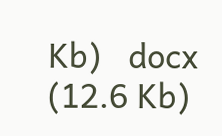Kb)   docx (12.6 Kb)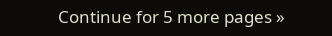Continue for 5 more pages »